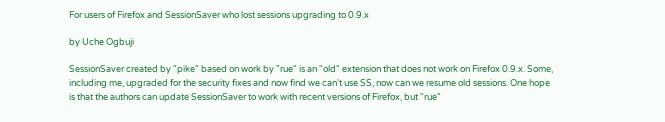For users of Firefox and SessionSaver who lost sessions upgrading to 0.9.x

by Uche Ogbuji

SessionSaver created by "pike" based on work by "rue" is an "old" extension that does not work on Firefox 0.9.x. Some, including me, upgraded for the security fixes and now find we can't use SS, now can we resume old sessions. One hope is that the authors can update SessionSaver to work with recent versions of Firefox, but "rue"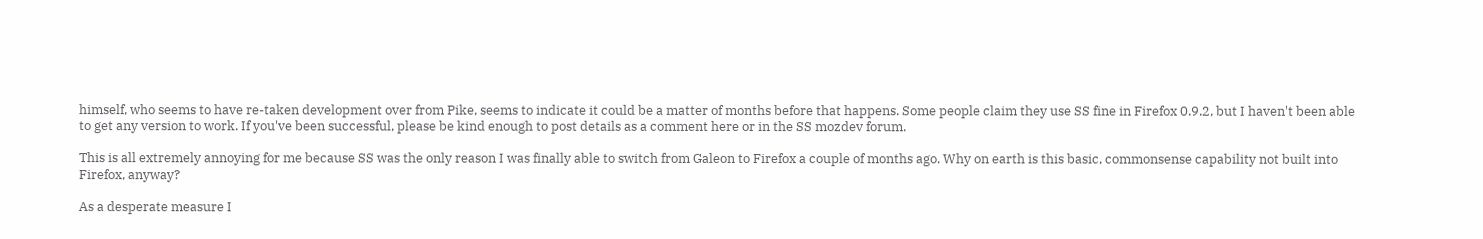himself, who seems to have re-taken development over from Pike, seems to indicate it could be a matter of months before that happens. Some people claim they use SS fine in Firefox 0.9.2, but I haven't been able to get any version to work. If you've been successful, please be kind enough to post details as a comment here or in the SS mozdev forum.

This is all extremely annoying for me because SS was the only reason I was finally able to switch from Galeon to Firefox a couple of months ago. Why on earth is this basic, commonsense capability not built into Firefox, anyway?

As a desperate measure I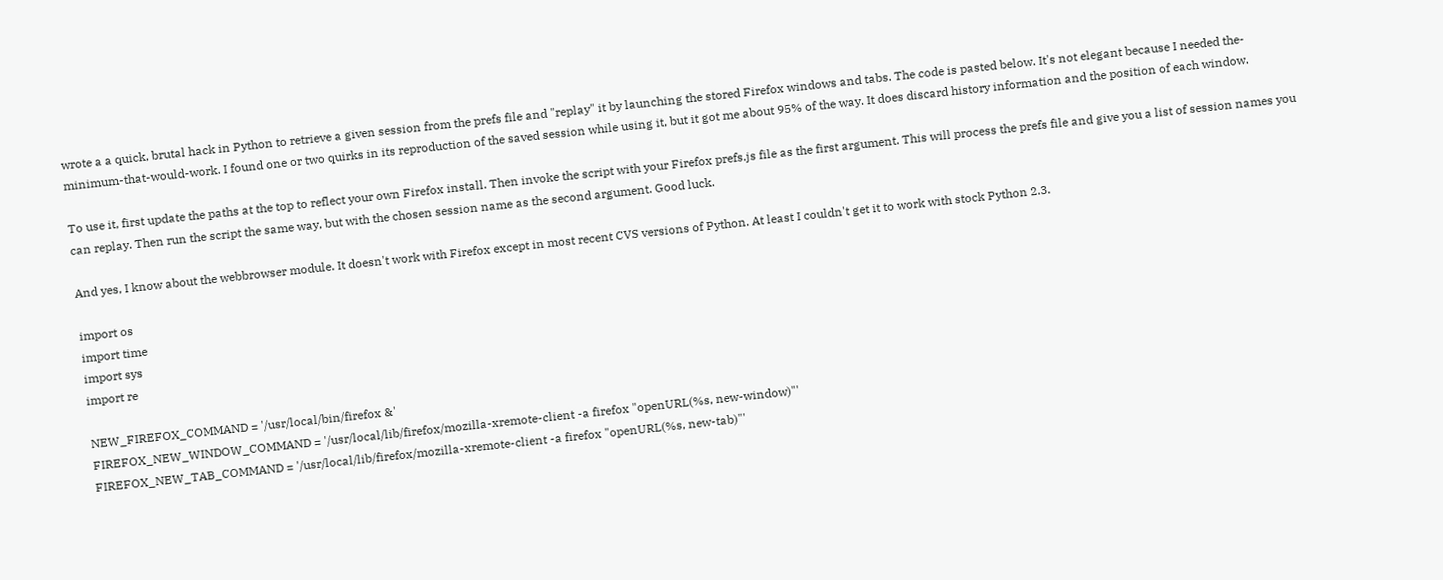wrote a a quick, brutal hack in Python to retrieve a given session from the prefs file and "replay" it by launching the stored Firefox windows and tabs. The code is pasted below. It's not elegant because I needed the-minimum-that-would-work. I found one or two quirks in its reproduction of the saved session while using it, but it got me about 95% of the way. It does discard history information and the position of each window.

To use it, first update the paths at the top to reflect your own Firefox install. Then invoke the script with your Firefox prefs.js file as the first argument. This will process the prefs file and give you a list of session names you can replay. Then run the script the same way, but with the chosen session name as the second argument. Good luck.

And yes, I know about the webbrowser module. It doesn't work with Firefox except in most recent CVS versions of Python. At least I couldn't get it to work with stock Python 2.3.

import os
import time
import sys
import re

NEW_FIREFOX_COMMAND = '/usr/local/bin/firefox &'
FIREFOX_NEW_WINDOW_COMMAND = '/usr/local/lib/firefox/mozilla-xremote-client -a firefox "openURL(%s, new-window)"'
FIREFOX_NEW_TAB_COMMAND = '/usr/local/lib/firefox/mozilla-xremote-client -a firefox "openURL(%s, new-tab)"'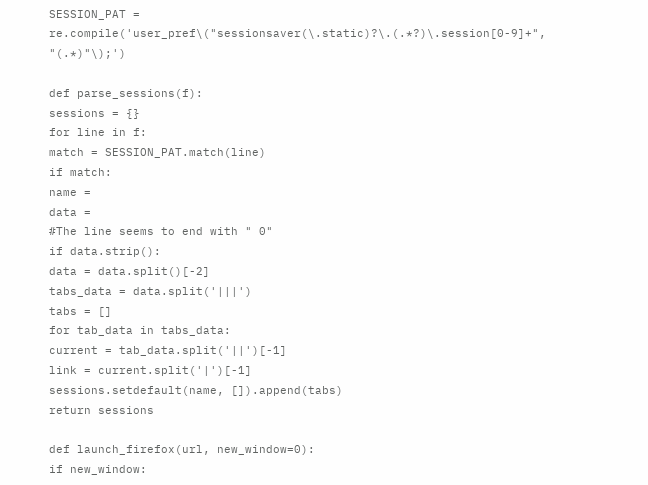SESSION_PAT = re.compile('user_pref\("sessionsaver(\.static)?\.(.*?)\.session[0-9]+", "(.*)"\);')

def parse_sessions(f):
sessions = {}
for line in f:
match = SESSION_PAT.match(line)
if match:
name =
data =
#The line seems to end with " 0"
if data.strip():
data = data.split()[-2]
tabs_data = data.split('|||')
tabs = []
for tab_data in tabs_data:
current = tab_data.split('||')[-1]
link = current.split('|')[-1]
sessions.setdefault(name, []).append(tabs)
return sessions

def launch_firefox(url, new_window=0):
if new_window: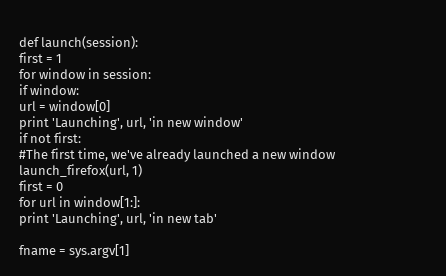def launch(session):
first = 1
for window in session:
if window:
url = window[0]
print 'Launching', url, 'in new window'
if not first:
#The first time, we've already launched a new window
launch_firefox(url, 1)
first = 0
for url in window[1:]:
print 'Launching', url, 'in new tab'

fname = sys.argv[1]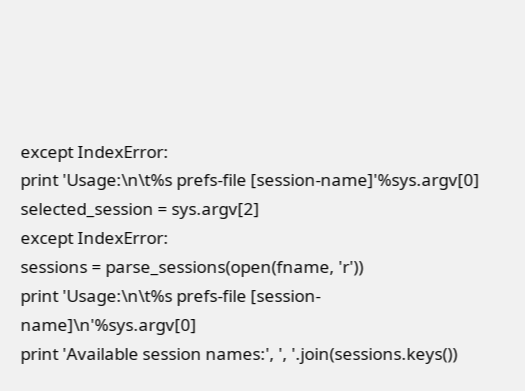except IndexError:
print 'Usage:\n\t%s prefs-file [session-name]'%sys.argv[0]
selected_session = sys.argv[2]
except IndexError:
sessions = parse_sessions(open(fname, 'r'))
print 'Usage:\n\t%s prefs-file [session-name]\n'%sys.argv[0]
print 'Available session names:', ', '.join(sessions.keys())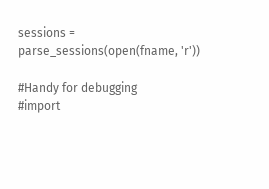sessions = parse_sessions(open(fname, 'r'))

#Handy for debugging
#import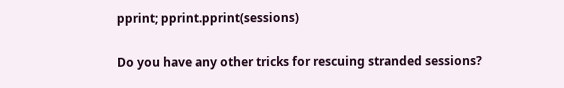pprint; pprint.pprint(sessions)

Do you have any other tricks for rescuing stranded sessions?